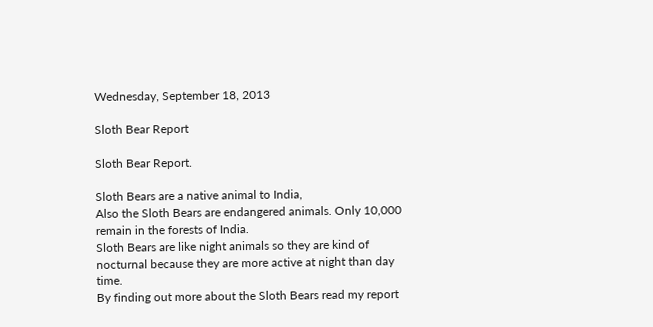Wednesday, September 18, 2013

Sloth Bear Report

Sloth Bear Report.

Sloth Bears are a native animal to India,
Also the Sloth Bears are endangered animals. Only 10,000 remain in the forests of India.
Sloth Bears are like night animals so they are kind of nocturnal because they are more active at night than day time.
By finding out more about the Sloth Bears read my report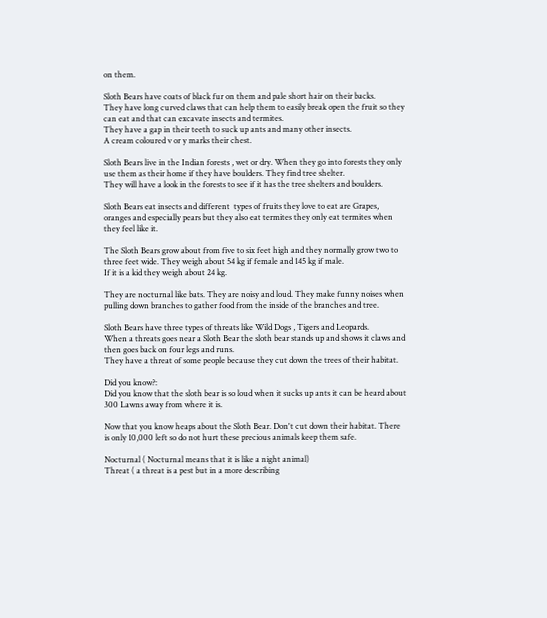on them.

Sloth Bears have coats of black fur on them and pale short hair on their backs.
They have long curved claws that can help them to easily break open the fruit so they can eat and that can excavate insects and termites.
They have a gap in their teeth to suck up ants and many other insects.
A cream coloured v or y marks their chest.

Sloth Bears live in the Indian forests , wet or dry. When they go into forests they only use them as their home if they have boulders. They find tree shelter.
They will have a look in the forests to see if it has the tree shelters and boulders.

Sloth Bears eat insects and different  types of fruits they love to eat are Grapes, oranges and especially pears but they also eat termites they only eat termites when they feel like it.

The Sloth Bears grow about from five to six feet high and they normally grow two to three feet wide. They weigh about 54 kg if female and 145 kg if male.
If it is a kid they weigh about 24 kg.

They are nocturnal like bats. They are noisy and loud. They make funny noises when pulling down branches to gather food from the inside of the branches and tree.

Sloth Bears have three types of threats like Wild Dogs , Tigers and Leopards.
When a threats goes near a Sloth Bear the sloth bear stands up and shows it claws and then goes back on four legs and runs.
They have a threat of some people because they cut down the trees of their habitat.

Did you know?:
Did you know that the sloth bear is so loud when it sucks up ants it can be heard about 300 Lawns away from where it is.

Now that you know heaps about the Sloth Bear. Don't cut down their habitat. There is only 10,000 left so do not hurt these precious animals keep them safe.

Nocturnal ( Nocturnal means that it is like a night animal)
Threat ( a threat is a pest but in a more describing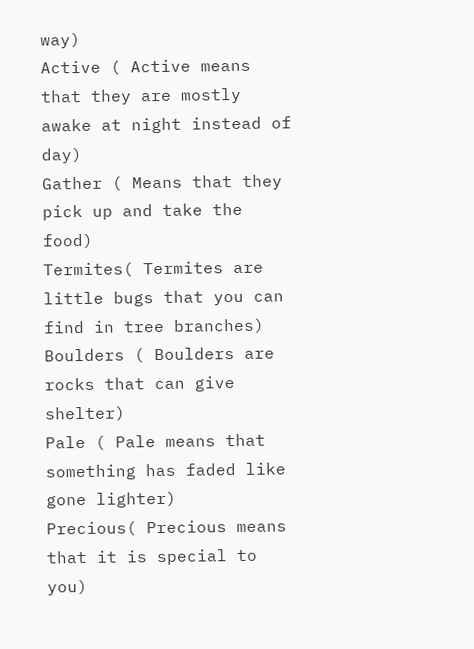way)
Active ( Active means that they are mostly awake at night instead of day)
Gather ( Means that they pick up and take the food)
Termites( Termites are little bugs that you can find in tree branches)
Boulders ( Boulders are rocks that can give shelter)
Pale ( Pale means that something has faded like gone lighter)
Precious( Precious means that it is special to you)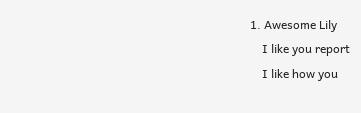1. Awesome Lily
    I like you report
    I like how you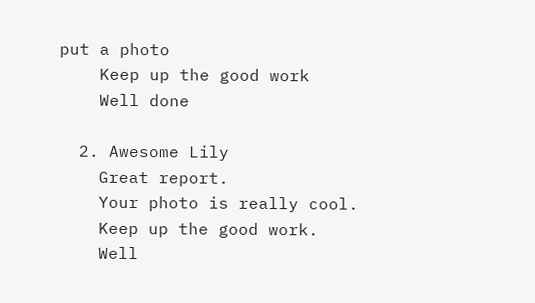put a photo
    Keep up the good work
    Well done

  2. Awesome Lily
    Great report.
    Your photo is really cool.
    Keep up the good work.
    Well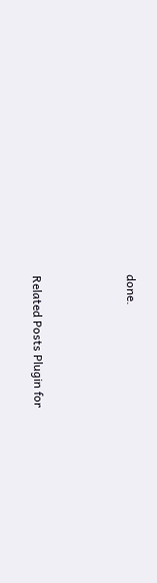done.



Related Posts Plugin for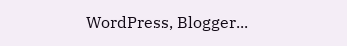WordPress, Blogger...